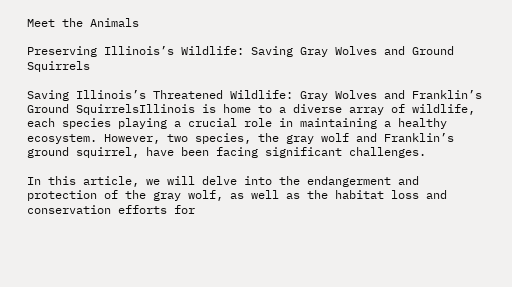Meet the Animals

Preserving Illinois’s Wildlife: Saving Gray Wolves and Ground Squirrels

Saving Illinois’s Threatened Wildlife: Gray Wolves and Franklin’s Ground SquirrelsIllinois is home to a diverse array of wildlife, each species playing a crucial role in maintaining a healthy ecosystem. However, two species, the gray wolf and Franklin’s ground squirrel, have been facing significant challenges.

In this article, we will delve into the endangerment and protection of the gray wolf, as well as the habitat loss and conservation efforts for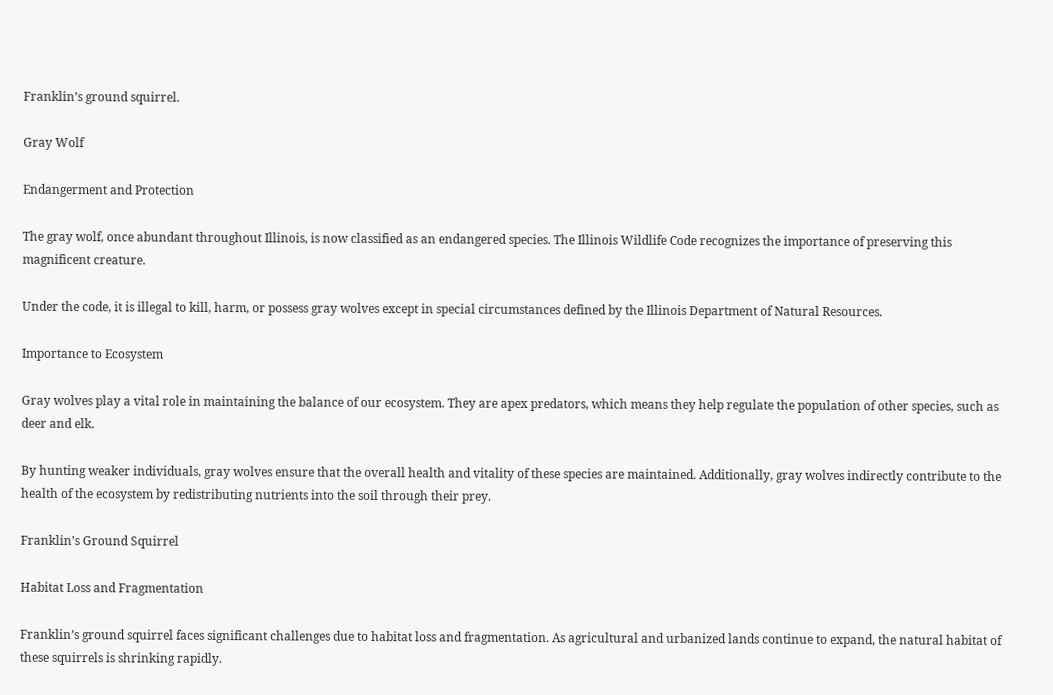Franklin’s ground squirrel.

Gray Wolf

Endangerment and Protection

The gray wolf, once abundant throughout Illinois, is now classified as an endangered species. The Illinois Wildlife Code recognizes the importance of preserving this magnificent creature.

Under the code, it is illegal to kill, harm, or possess gray wolves except in special circumstances defined by the Illinois Department of Natural Resources.

Importance to Ecosystem

Gray wolves play a vital role in maintaining the balance of our ecosystem. They are apex predators, which means they help regulate the population of other species, such as deer and elk.

By hunting weaker individuals, gray wolves ensure that the overall health and vitality of these species are maintained. Additionally, gray wolves indirectly contribute to the health of the ecosystem by redistributing nutrients into the soil through their prey.

Franklin’s Ground Squirrel

Habitat Loss and Fragmentation

Franklin’s ground squirrel faces significant challenges due to habitat loss and fragmentation. As agricultural and urbanized lands continue to expand, the natural habitat of these squirrels is shrinking rapidly.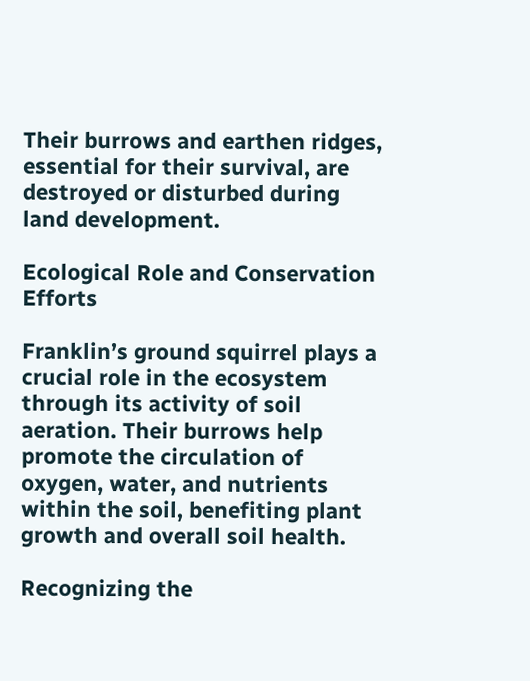Their burrows and earthen ridges, essential for their survival, are destroyed or disturbed during land development.

Ecological Role and Conservation Efforts

Franklin’s ground squirrel plays a crucial role in the ecosystem through its activity of soil aeration. Their burrows help promote the circulation of oxygen, water, and nutrients within the soil, benefiting plant growth and overall soil health.

Recognizing the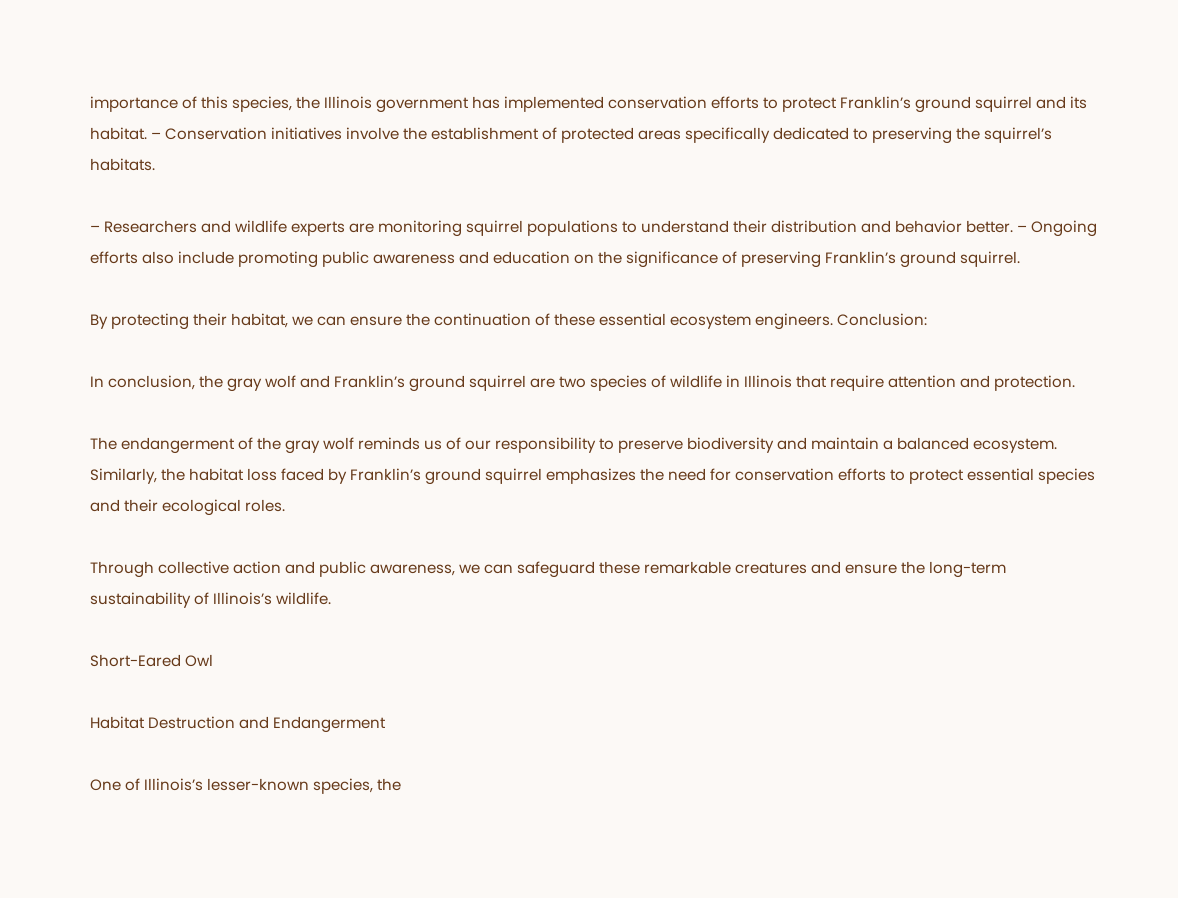importance of this species, the Illinois government has implemented conservation efforts to protect Franklin’s ground squirrel and its habitat. – Conservation initiatives involve the establishment of protected areas specifically dedicated to preserving the squirrel’s habitats.

– Researchers and wildlife experts are monitoring squirrel populations to understand their distribution and behavior better. – Ongoing efforts also include promoting public awareness and education on the significance of preserving Franklin’s ground squirrel.

By protecting their habitat, we can ensure the continuation of these essential ecosystem engineers. Conclusion:

In conclusion, the gray wolf and Franklin’s ground squirrel are two species of wildlife in Illinois that require attention and protection.

The endangerment of the gray wolf reminds us of our responsibility to preserve biodiversity and maintain a balanced ecosystem. Similarly, the habitat loss faced by Franklin’s ground squirrel emphasizes the need for conservation efforts to protect essential species and their ecological roles.

Through collective action and public awareness, we can safeguard these remarkable creatures and ensure the long-term sustainability of Illinois’s wildlife.

Short-Eared Owl

Habitat Destruction and Endangerment

One of Illinois’s lesser-known species, the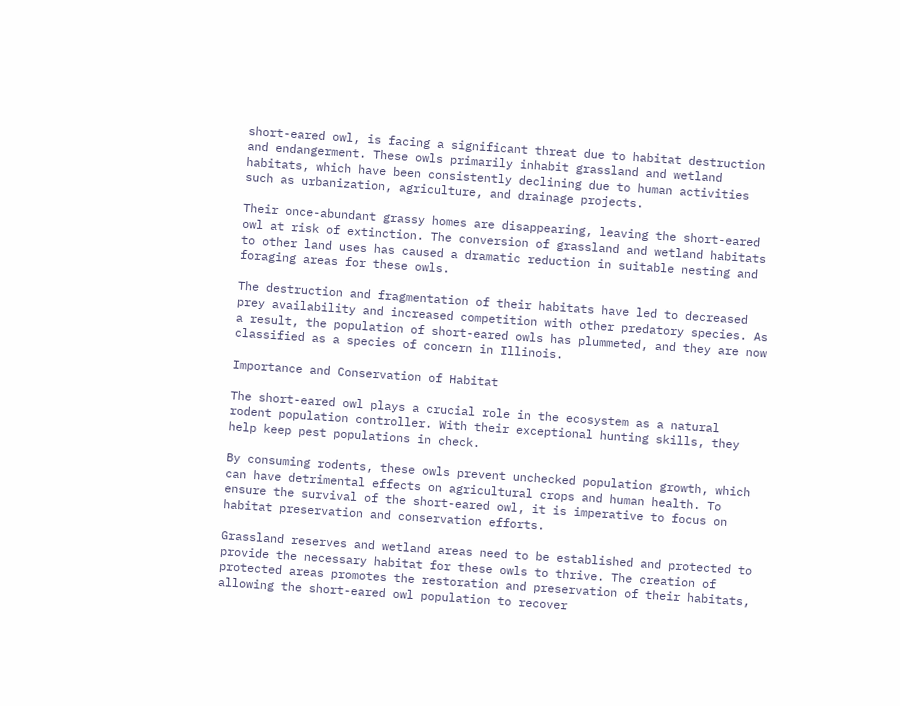short-eared owl, is facing a significant threat due to habitat destruction and endangerment. These owls primarily inhabit grassland and wetland habitats, which have been consistently declining due to human activities such as urbanization, agriculture, and drainage projects.

Their once-abundant grassy homes are disappearing, leaving the short-eared owl at risk of extinction. The conversion of grassland and wetland habitats to other land uses has caused a dramatic reduction in suitable nesting and foraging areas for these owls.

The destruction and fragmentation of their habitats have led to decreased prey availability and increased competition with other predatory species. As a result, the population of short-eared owls has plummeted, and they are now classified as a species of concern in Illinois.

Importance and Conservation of Habitat

The short-eared owl plays a crucial role in the ecosystem as a natural rodent population controller. With their exceptional hunting skills, they help keep pest populations in check.

By consuming rodents, these owls prevent unchecked population growth, which can have detrimental effects on agricultural crops and human health. To ensure the survival of the short-eared owl, it is imperative to focus on habitat preservation and conservation efforts.

Grassland reserves and wetland areas need to be established and protected to provide the necessary habitat for these owls to thrive. The creation of protected areas promotes the restoration and preservation of their habitats, allowing the short-eared owl population to recover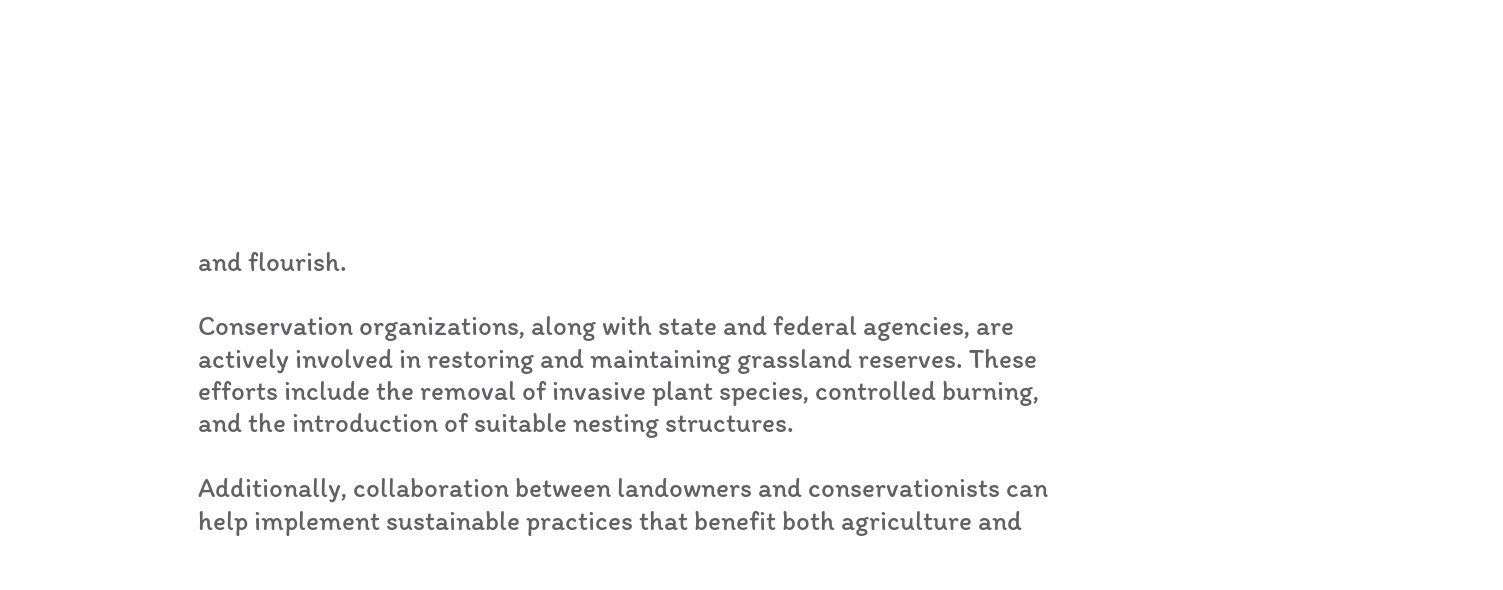and flourish.

Conservation organizations, along with state and federal agencies, are actively involved in restoring and maintaining grassland reserves. These efforts include the removal of invasive plant species, controlled burning, and the introduction of suitable nesting structures.

Additionally, collaboration between landowners and conservationists can help implement sustainable practices that benefit both agriculture and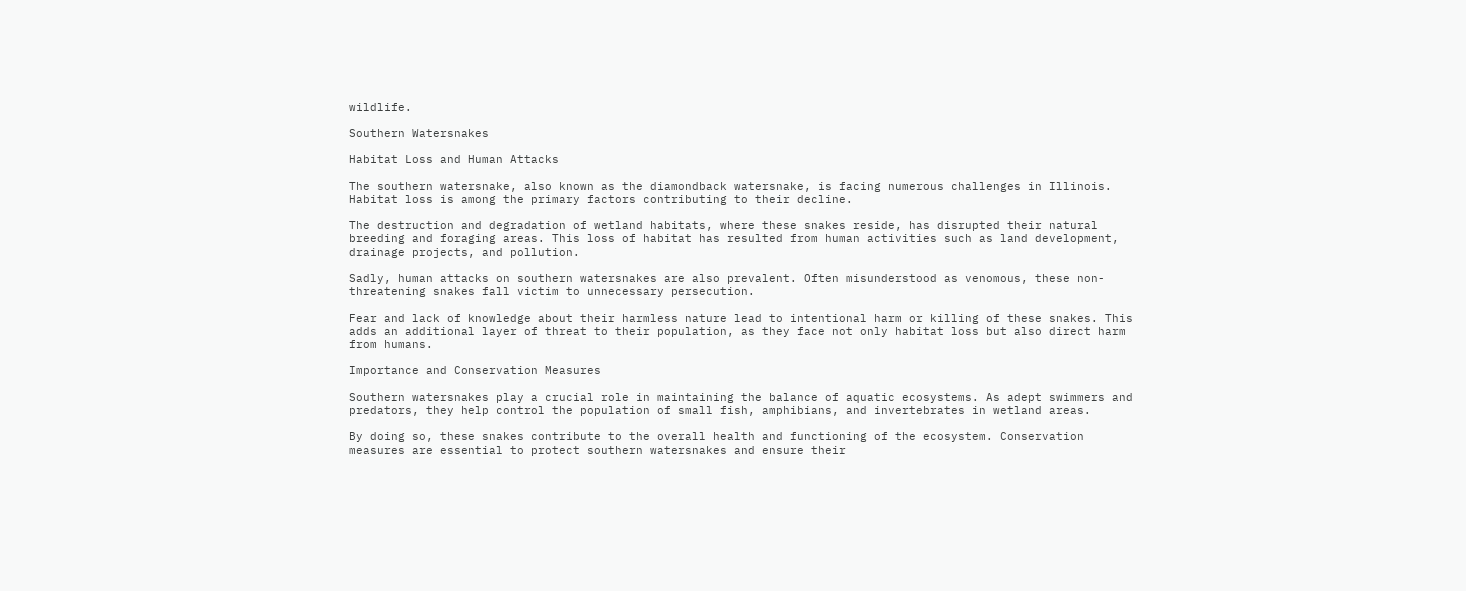wildlife.

Southern Watersnakes

Habitat Loss and Human Attacks

The southern watersnake, also known as the diamondback watersnake, is facing numerous challenges in Illinois. Habitat loss is among the primary factors contributing to their decline.

The destruction and degradation of wetland habitats, where these snakes reside, has disrupted their natural breeding and foraging areas. This loss of habitat has resulted from human activities such as land development, drainage projects, and pollution.

Sadly, human attacks on southern watersnakes are also prevalent. Often misunderstood as venomous, these non-threatening snakes fall victim to unnecessary persecution.

Fear and lack of knowledge about their harmless nature lead to intentional harm or killing of these snakes. This adds an additional layer of threat to their population, as they face not only habitat loss but also direct harm from humans.

Importance and Conservation Measures

Southern watersnakes play a crucial role in maintaining the balance of aquatic ecosystems. As adept swimmers and predators, they help control the population of small fish, amphibians, and invertebrates in wetland areas.

By doing so, these snakes contribute to the overall health and functioning of the ecosystem. Conservation measures are essential to protect southern watersnakes and ensure their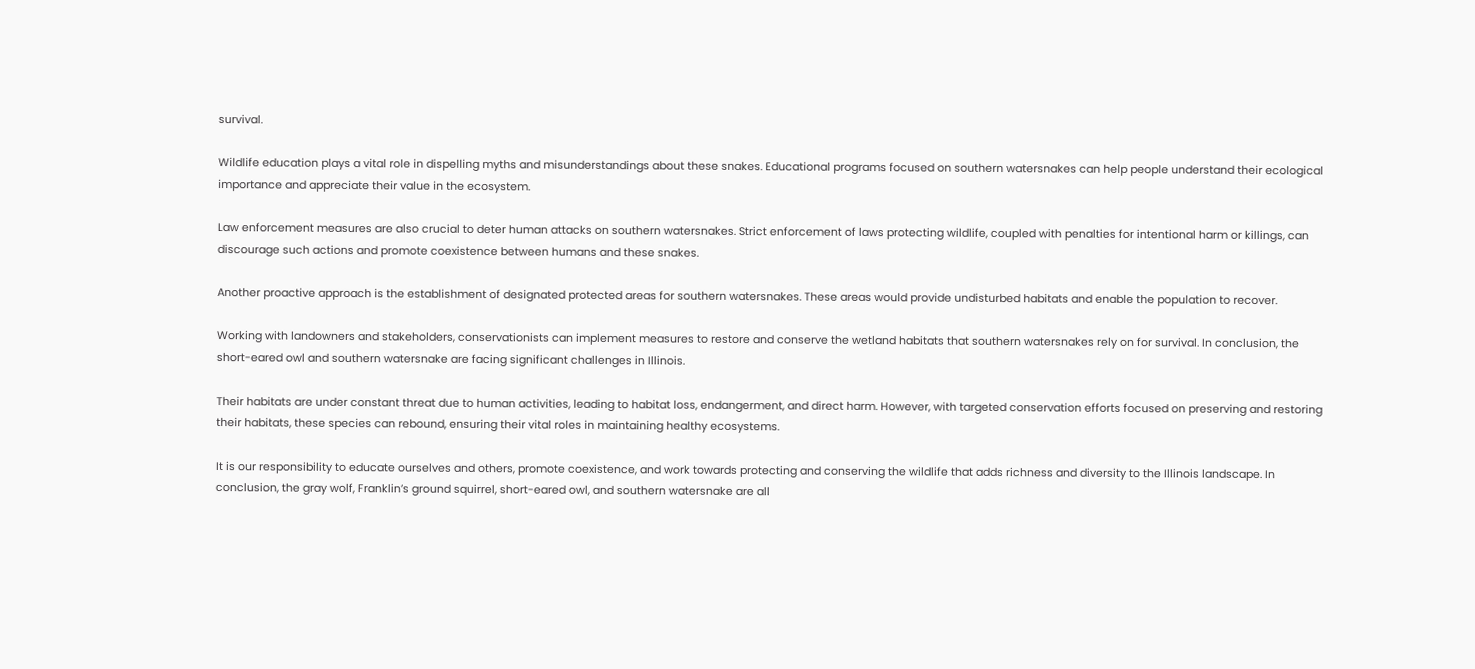survival.

Wildlife education plays a vital role in dispelling myths and misunderstandings about these snakes. Educational programs focused on southern watersnakes can help people understand their ecological importance and appreciate their value in the ecosystem.

Law enforcement measures are also crucial to deter human attacks on southern watersnakes. Strict enforcement of laws protecting wildlife, coupled with penalties for intentional harm or killings, can discourage such actions and promote coexistence between humans and these snakes.

Another proactive approach is the establishment of designated protected areas for southern watersnakes. These areas would provide undisturbed habitats and enable the population to recover.

Working with landowners and stakeholders, conservationists can implement measures to restore and conserve the wetland habitats that southern watersnakes rely on for survival. In conclusion, the short-eared owl and southern watersnake are facing significant challenges in Illinois.

Their habitats are under constant threat due to human activities, leading to habitat loss, endangerment, and direct harm. However, with targeted conservation efforts focused on preserving and restoring their habitats, these species can rebound, ensuring their vital roles in maintaining healthy ecosystems.

It is our responsibility to educate ourselves and others, promote coexistence, and work towards protecting and conserving the wildlife that adds richness and diversity to the Illinois landscape. In conclusion, the gray wolf, Franklin’s ground squirrel, short-eared owl, and southern watersnake are all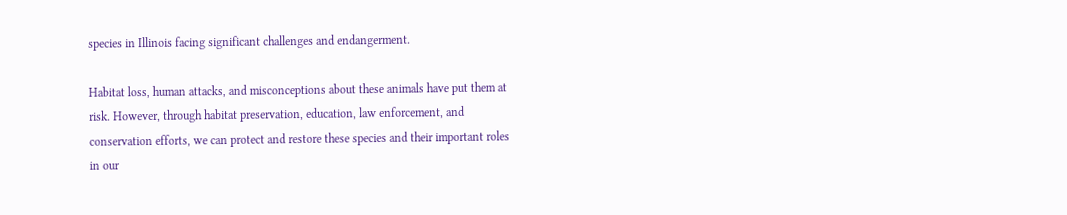species in Illinois facing significant challenges and endangerment.

Habitat loss, human attacks, and misconceptions about these animals have put them at risk. However, through habitat preservation, education, law enforcement, and conservation efforts, we can protect and restore these species and their important roles in our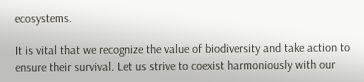ecosystems.

It is vital that we recognize the value of biodiversity and take action to ensure their survival. Let us strive to coexist harmoniously with our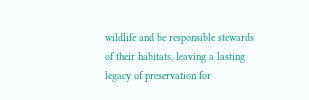wildlife and be responsible stewards of their habitats, leaving a lasting legacy of preservation for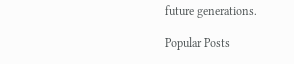future generations.

Popular Posts